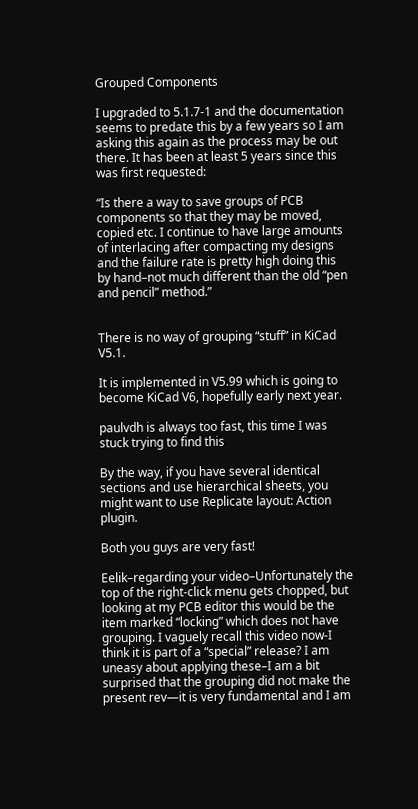Grouped Components

I upgraded to 5.1.7-1 and the documentation seems to predate this by a few years so I am asking this again as the process may be out there. It has been at least 5 years since this was first requested:

“Is there a way to save groups of PCB components so that they may be moved, copied etc. I continue to have large amounts of interlacing after compacting my designs and the failure rate is pretty high doing this by hand–not much different than the old “pen and pencil” method.”


There is no way of grouping “stuff” in KiCad V5.1.

It is implemented in V5.99 which is going to become KiCad V6, hopefully early next year.

paulvdh is always too fast, this time I was stuck trying to find this

By the way, if you have several identical sections and use hierarchical sheets, you might want to use Replicate layout: Action plugin.

Both you guys are very fast!

Eelik–regarding your video–Unfortunately the top of the right-click menu gets chopped, but looking at my PCB editor this would be the item marked “locking” which does not have grouping. I vaguely recall this video now-I think it is part of a “special” release? I am uneasy about applying these–I am a bit surprised that the grouping did not make the present rev—it is very fundamental and I am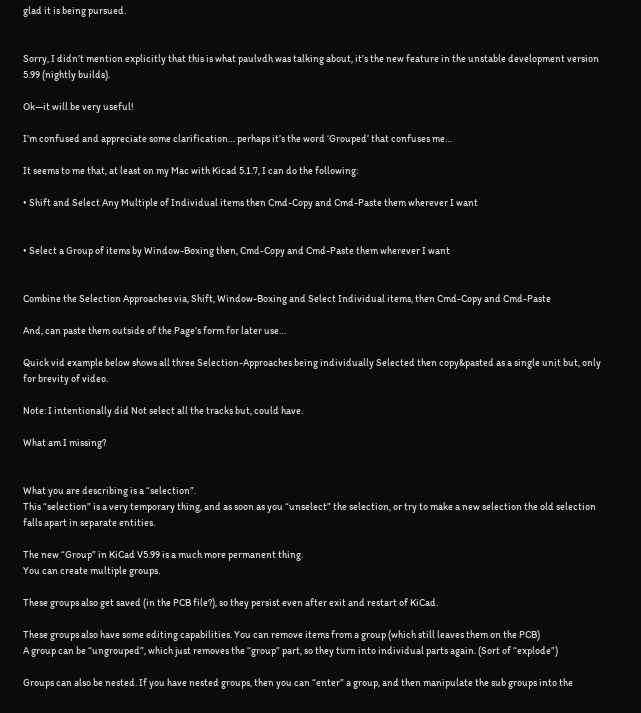glad it is being pursued.


Sorry, I didn’t mention explicitly that this is what paulvdh was talking about, it’s the new feature in the unstable development version 5.99 (nightly builds).

Ok—it will be very useful!

I’m confused and appreciate some clarification… perhaps it’s the word ‘Grouped’ that confuses me…

It seems to me that, at least on my Mac with Kicad 5.1.7, I can do the following:

• Shift and Select Any Multiple of Individual items then Cmd-Copy and Cmd-Paste them wherever I want


• Select a Group of items by Window-Boxing then, Cmd-Copy and Cmd-Paste them wherever I want


Combine the Selection Approaches via, Shift, Window-Boxing and Select Individual items, then Cmd-Copy and Cmd-Paste

And, can paste them outside of the Page’s form for later use…

Quick vid example below shows all three Selection-Approaches being individually Selected then copy&pasted as a single unit but, only for brevity of video.

Note: I intentionally did Not select all the tracks but, could have.

What am I missing?


What you are describing is a “selection”.
This “selection” is a very temporary thing, and as soon as you “unselect” the selection, or try to make a new selection the old selection falls apart in separate entities.

The new “Group” in KiCad V5.99 is a much more permanent thing.
You can create multiple groups.

These groups also get saved (in the PCB file?), so they persist even after exit and restart of KiCad.

These groups also have some editing capabilities. You can remove items from a group (which still leaves them on the PCB)
A group can be “ungrouped”, which just removes the “group” part, so they turn into individual parts again. (Sort of “explode”)

Groups can also be nested. If you have nested groups, then you can “enter” a group, and then manipulate the sub groups into the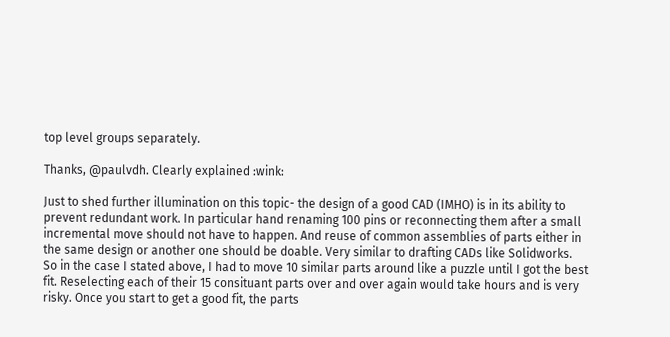top level groups separately.

Thanks, @paulvdh. Clearly explained :wink:

Just to shed further illumination on this topic- the design of a good CAD (IMHO) is in its ability to prevent redundant work. In particular hand renaming 100 pins or reconnecting them after a small incremental move should not have to happen. And reuse of common assemblies of parts either in the same design or another one should be doable. Very similar to drafting CADs like Solidworks.
So in the case I stated above, I had to move 10 similar parts around like a puzzle until I got the best fit. Reselecting each of their 15 consituant parts over and over again would take hours and is very risky. Once you start to get a good fit, the parts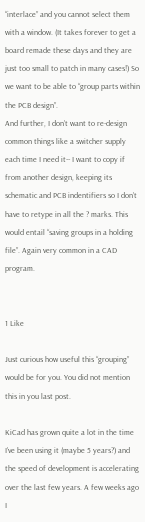“interlace” and you cannot select them with a window. (It takes forever to get a board remade these days and they are just too small to patch in many cases!) So we want to be able to “group parts within the PCB design”.
And further, I don’t want to re-design common things like a switcher supply each time I need it-- I want to copy if from another design, keeping its schematic and PCB indentifiers so I don’t have to retype in all the ? marks. This would entail “saving groups in a holding file”. Again very common in a CAD program.


1 Like

Just curious how useful this “grouping” would be for you. You did not mention this in you last post.

KiCad has grown quite a lot in the time I’ve been using it (maybe 5 years?) and the speed of development is accelerating over the last few years. A few weeks ago I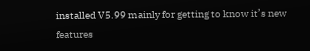installed V5.99 mainly for getting to know it’s new features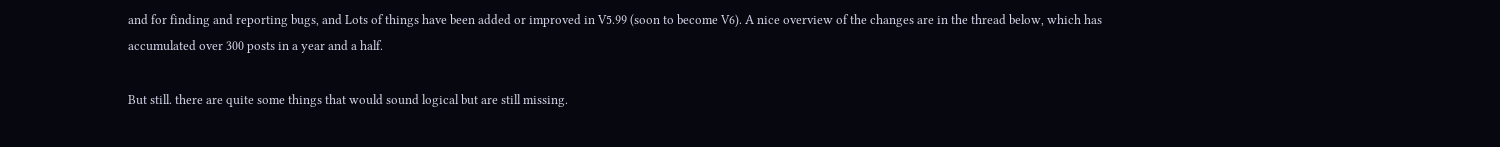and for finding and reporting bugs, and Lots of things have been added or improved in V5.99 (soon to become V6). A nice overview of the changes are in the thread below, which has accumulated over 300 posts in a year and a half.

But still. there are quite some things that would sound logical but are still missing.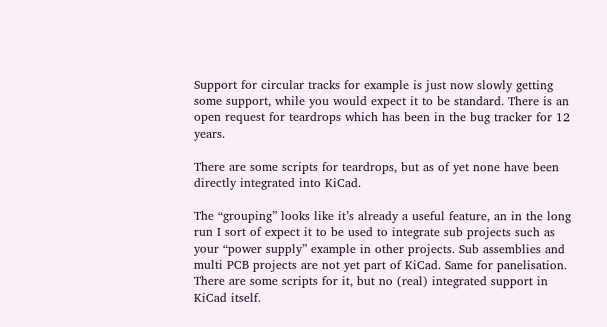Support for circular tracks for example is just now slowly getting some support, while you would expect it to be standard. There is an open request for teardrops which has been in the bug tracker for 12 years.

There are some scripts for teardrops, but as of yet none have been directly integrated into KiCad.

The “grouping” looks like it’s already a useful feature, an in the long run I sort of expect it to be used to integrate sub projects such as your “power supply” example in other projects. Sub assemblies and multi PCB projects are not yet part of KiCad. Same for panelisation. There are some scripts for it, but no (real) integrated support in KiCad itself.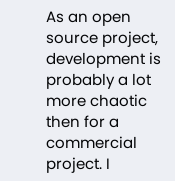As an open source project, development is probably a lot more chaotic then for a commercial project. I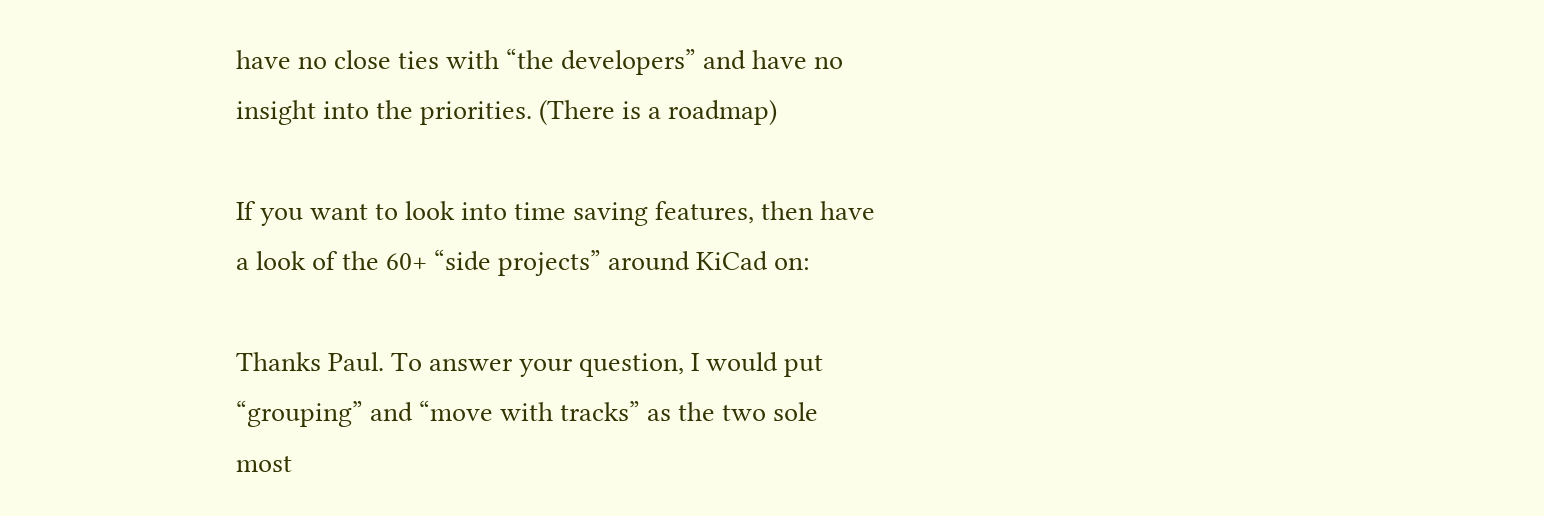have no close ties with “the developers” and have no insight into the priorities. (There is a roadmap)

If you want to look into time saving features, then have a look of the 60+ “side projects” around KiCad on:

Thanks Paul. To answer your question, I would put “grouping” and “move with tracks” as the two sole most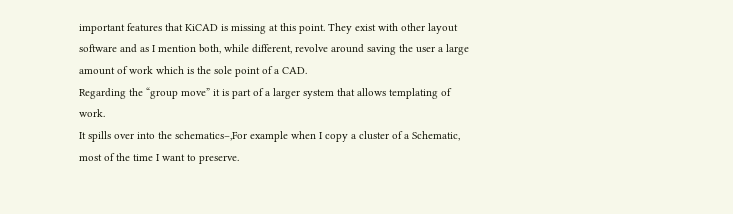important features that KiCAD is missing at this point. They exist with other layout software and as I mention both, while different, revolve around saving the user a large amount of work which is the sole point of a CAD.
Regarding the “group move” it is part of a larger system that allows templating of work.
It spills over into the schematics–,For example when I copy a cluster of a Schematic, most of the time I want to preserve.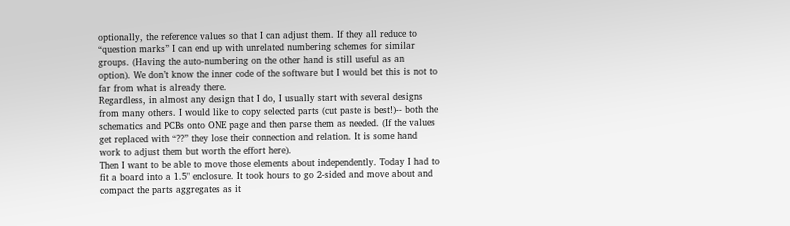optionally, the reference values so that I can adjust them. If they all reduce to “question marks” I can end up with unrelated numbering schemes for similar groups. (Having the auto-numbering on the other hand is still useful as an option). We don’t know the inner code of the software but I would bet this is not to far from what is already there.
Regardless, in almost any design that I do, I usually start with several designs from many others. I would like to copy selected parts (cut paste is best!)-- both the schematics and PCBs onto ONE page and then parse them as needed. (If the values get replaced with “??” they lose their connection and relation. It is some hand work to adjust them but worth the effort here).
Then I want to be able to move those elements about independently. Today I had to fit a board into a 1.5" enclosure. It took hours to go 2-sided and move about and compact the parts aggregates as it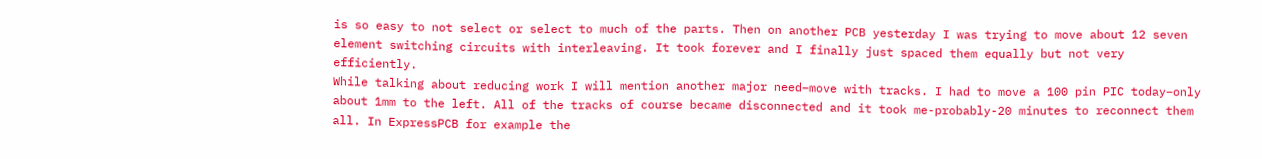is so easy to not select or select to much of the parts. Then on another PCB yesterday I was trying to move about 12 seven element switching circuits with interleaving. It took forever and I finally just spaced them equally but not very efficiently.
While talking about reducing work I will mention another major need–move with tracks. I had to move a 100 pin PIC today–only about 1mm to the left. All of the tracks of course became disconnected and it took me-probably-20 minutes to reconnect them all. In ExpressPCB for example the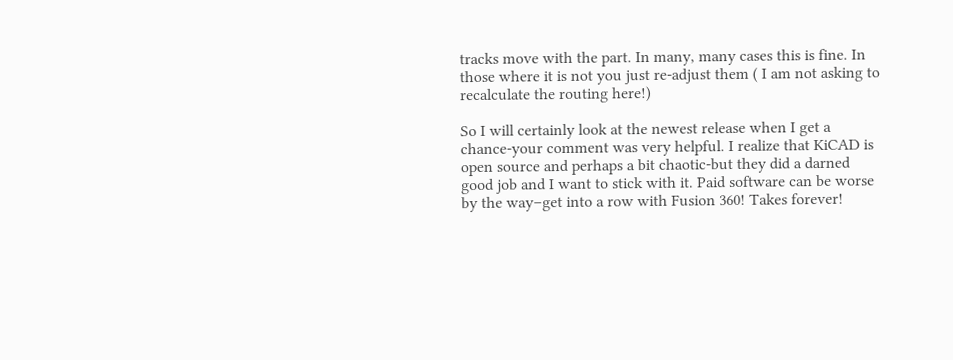tracks move with the part. In many, many cases this is fine. In those where it is not you just re-adjust them ( I am not asking to recalculate the routing here!)

So I will certainly look at the newest release when I get a chance-your comment was very helpful. I realize that KiCAD is open source and perhaps a bit chaotic-but they did a darned good job and I want to stick with it. Paid software can be worse by the way–get into a row with Fusion 360! Takes forever!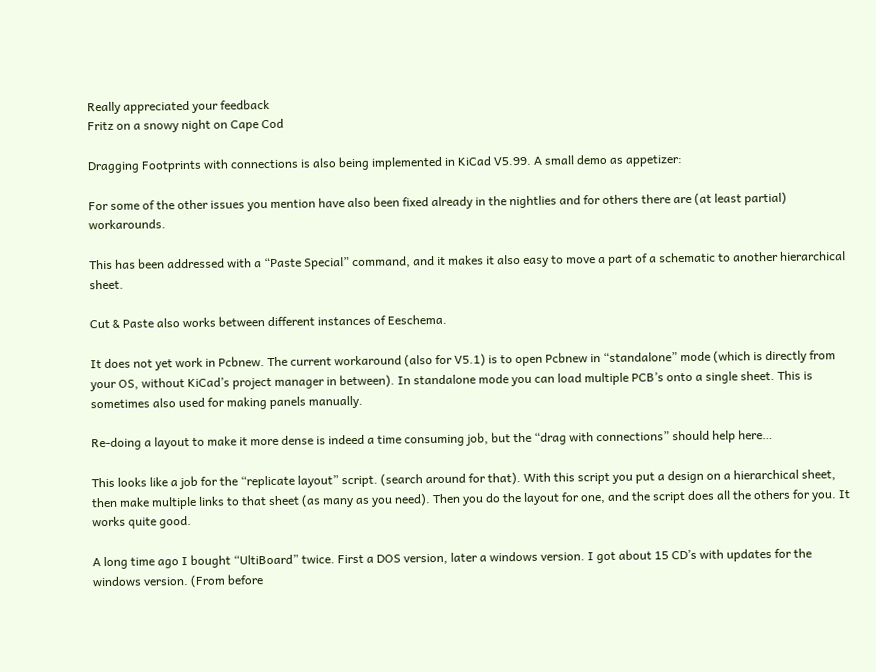Really appreciated your feedback
Fritz on a snowy night on Cape Cod

Dragging Footprints with connections is also being implemented in KiCad V5.99. A small demo as appetizer:

For some of the other issues you mention have also been fixed already in the nightlies and for others there are (at least partial) workarounds.

This has been addressed with a “Paste Special” command, and it makes it also easy to move a part of a schematic to another hierarchical sheet.

Cut & Paste also works between different instances of Eeschema.

It does not yet work in Pcbnew. The current workaround (also for V5.1) is to open Pcbnew in “standalone” mode (which is directly from your OS, without KiCad’s project manager in between). In standalone mode you can load multiple PCB’s onto a single sheet. This is sometimes also used for making panels manually.

Re-doing a layout to make it more dense is indeed a time consuming job, but the “drag with connections” should help here…

This looks like a job for the “replicate layout” script. (search around for that). With this script you put a design on a hierarchical sheet, then make multiple links to that sheet (as many as you need). Then you do the layout for one, and the script does all the others for you. It works quite good.

A long time ago I bought “UltiBoard” twice. First a DOS version, later a windows version. I got about 15 CD’s with updates for the windows version. (From before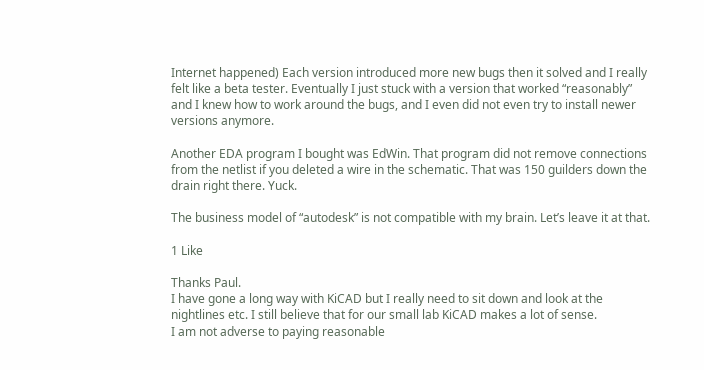Internet happened) Each version introduced more new bugs then it solved and I really felt like a beta tester. Eventually I just stuck with a version that worked “reasonably” and I knew how to work around the bugs, and I even did not even try to install newer versions anymore.

Another EDA program I bought was EdWin. That program did not remove connections from the netlist if you deleted a wire in the schematic. That was 150 guilders down the drain right there. Yuck.

The business model of “autodesk” is not compatible with my brain. Let’s leave it at that.

1 Like

Thanks Paul.
I have gone a long way with KiCAD but I really need to sit down and look at the nightlines etc. I still believe that for our small lab KiCAD makes a lot of sense.
I am not adverse to paying reasonable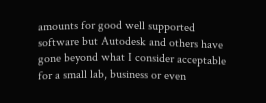amounts for good well supported software but Autodesk and others have gone beyond what I consider acceptable for a small lab, business or even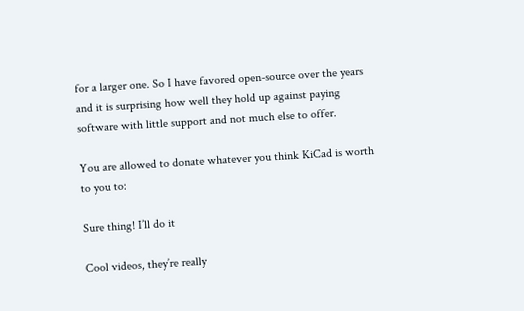for a larger one. So I have favored open-source over the years and it is surprising how well they hold up against paying software with little support and not much else to offer.

You are allowed to donate whatever you think KiCad is worth to you to:

Sure thing! I’ll do it

Cool videos, they’re really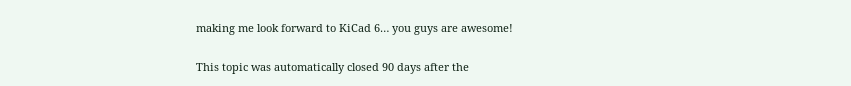making me look forward to KiCad 6… you guys are awesome!

This topic was automatically closed 90 days after the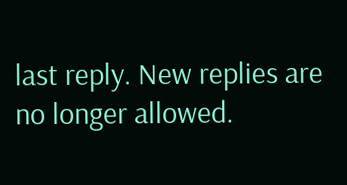last reply. New replies are no longer allowed.